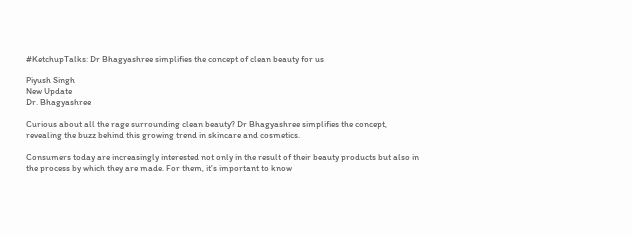#KetchupTalks: Dr Bhagyashree simplifies the concept of clean beauty for us

Piyush Singh
New Update
Dr. Bhagyashree

Curious about all the rage surrounding clean beauty? Dr Bhagyashree simplifies the concept, revealing the buzz behind this growing trend in skincare and cosmetics.

Consumers today are increasingly interested not only in the result of their beauty products but also in the process by which they are made. For them, it's important to know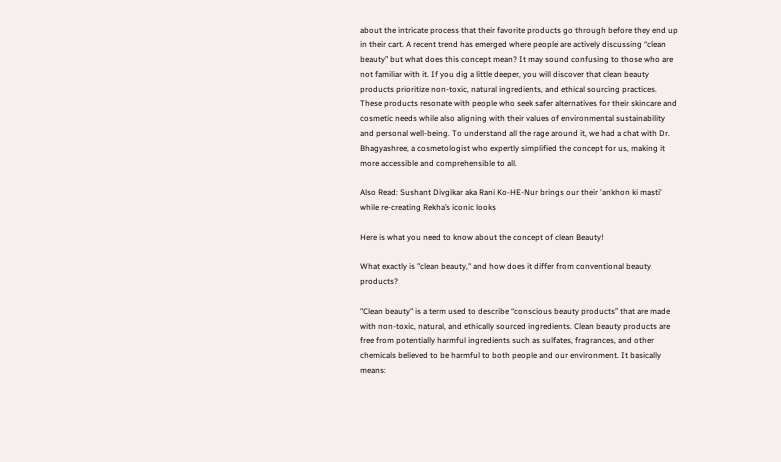about the intricate process that their favorite products go through before they end up in their cart. A recent trend has emerged where people are actively discussing “clean beauty” but what does this concept mean? It may sound confusing to those who are not familiar with it. If you dig a little deeper, you will discover that clean beauty products prioritize non-toxic, natural ingredients, and ethical sourcing practices. These products resonate with people who seek safer alternatives for their skincare and cosmetic needs while also aligning with their values of environmental sustainability and personal well-being. To understand all the rage around it, we had a chat with Dr. Bhagyashree, a cosmetologist who expertly simplified the concept for us, making it more accessible and comprehensible to all.

Also Read: Sushant Divgikar aka Rani Ko-HE-Nur brings our their 'ankhon ki masti' while re-creating Rekha’s iconic looks

Here is what you need to know about the concept of clean Beauty!

What exactly is "clean beauty," and how does it differ from conventional beauty products?

"Clean beauty" is a term used to describe “conscious beauty products” that are made with non-toxic, natural, and ethically sourced ingredients. Clean beauty products are free from potentially harmful ingredients such as sulfates, fragrances, and other chemicals believed to be harmful to both people and our environment. It basically means: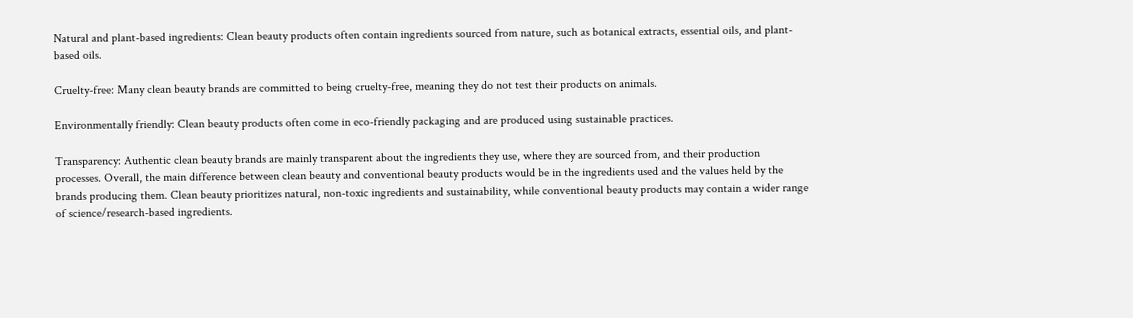Natural and plant-based ingredients: Clean beauty products often contain ingredients sourced from nature, such as botanical extracts, essential oils, and plant-based oils.

Cruelty-free: Many clean beauty brands are committed to being cruelty-free, meaning they do not test their products on animals.

Environmentally friendly: Clean beauty products often come in eco-friendly packaging and are produced using sustainable practices.

Transparency: Authentic clean beauty brands are mainly transparent about the ingredients they use, where they are sourced from, and their production processes. Overall, the main difference between clean beauty and conventional beauty products would be in the ingredients used and the values held by the brands producing them. Clean beauty prioritizes natural, non-toxic ingredients and sustainability, while conventional beauty products may contain a wider range of science/research-based ingredients.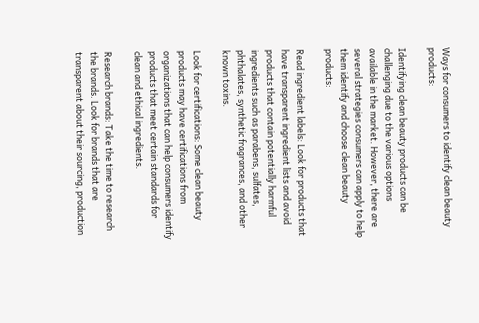Ways for consumers to identify clean beauty products:

Identifying clean beauty products can be challenging due to the various options available in the market. However, there are several strategies consumers can apply to help them identify and choose clean beauty products:

Read ingredient labels: Look for products that have transparent ingredient lists and avoid products that contain potentially harmful ingredients such as parabens, sulfates, phthalates, synthetic fragrances, and other known toxins.

Look for certifications: Some clean beauty products may have certifications from organizations that can help consumers identify products that meet certain standards for clean and ethical ingredients.

Research brands: Take the time to research the brands. Look for brands that are transparent about their sourcing, production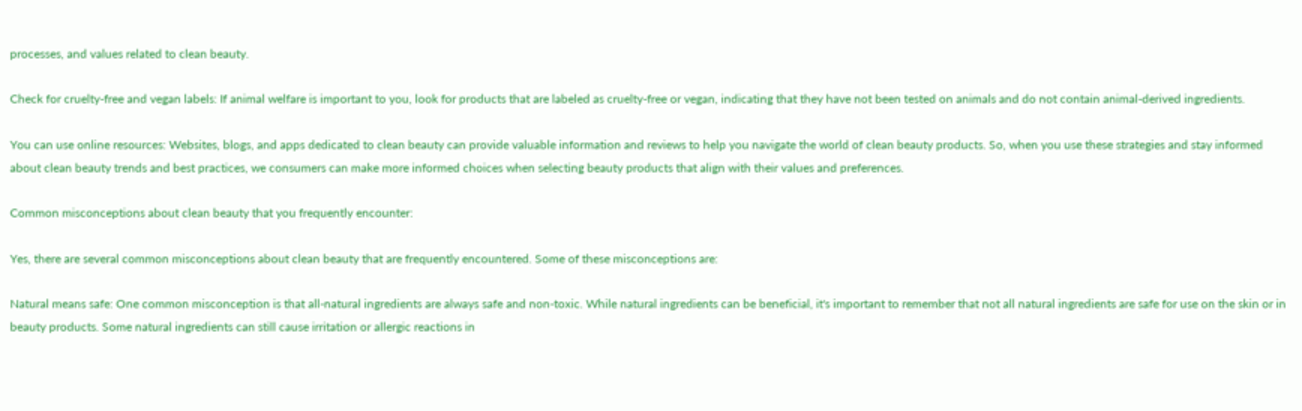processes, and values related to clean beauty.

Check for cruelty-free and vegan labels: If animal welfare is important to you, look for products that are labeled as cruelty-free or vegan, indicating that they have not been tested on animals and do not contain animal-derived ingredients.

You can use online resources: Websites, blogs, and apps dedicated to clean beauty can provide valuable information and reviews to help you navigate the world of clean beauty products. So, when you use these strategies and stay informed about clean beauty trends and best practices, we consumers can make more informed choices when selecting beauty products that align with their values and preferences.

Common misconceptions about clean beauty that you frequently encounter:

Yes, there are several common misconceptions about clean beauty that are frequently encountered. Some of these misconceptions are:

Natural means safe: One common misconception is that all-natural ingredients are always safe and non-toxic. While natural ingredients can be beneficial, it's important to remember that not all natural ingredients are safe for use on the skin or in beauty products. Some natural ingredients can still cause irritation or allergic reactions in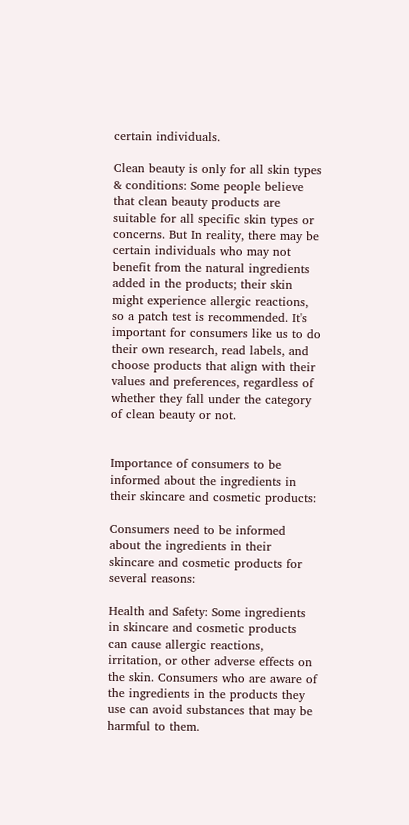certain individuals.

Clean beauty is only for all skin types & conditions: Some people believe that clean beauty products are suitable for all specific skin types or concerns. But In reality, there may be certain individuals who may not benefit from the natural ingredients added in the products; their skin might experience allergic reactions, so a patch test is recommended. It's important for consumers like us to do their own research, read labels, and choose products that align with their values and preferences, regardless of whether they fall under the category of clean beauty or not.


Importance of consumers to be informed about the ingredients in their skincare and cosmetic products:

Consumers need to be informed about the ingredients in their skincare and cosmetic products for several reasons:

Health and Safety: Some ingredients in skincare and cosmetic products can cause allergic reactions, irritation, or other adverse effects on the skin. Consumers who are aware of the ingredients in the products they use can avoid substances that may be harmful to them.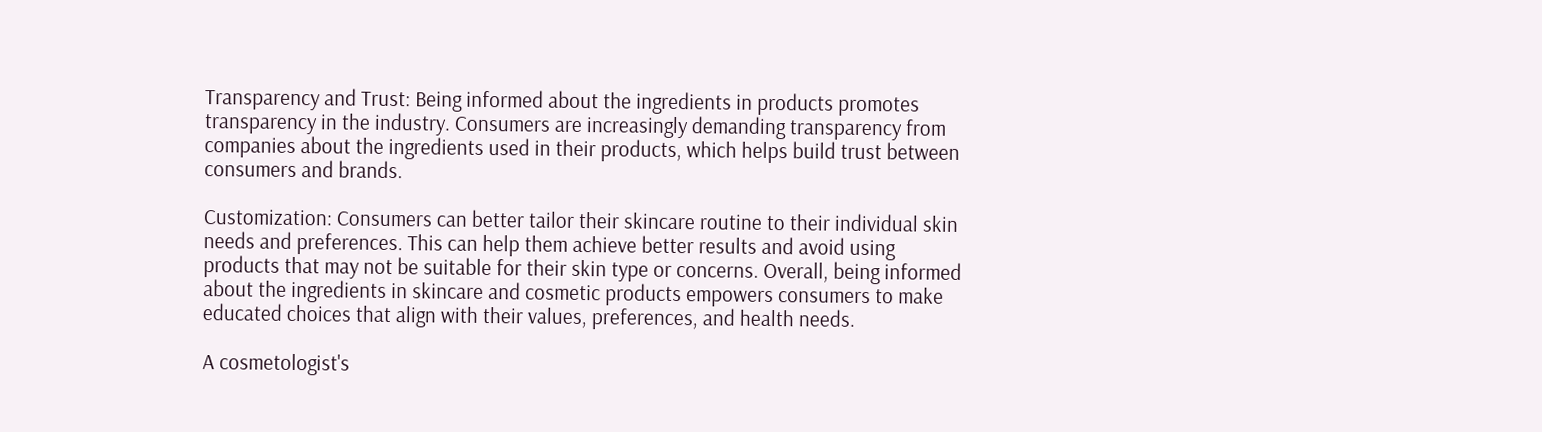Transparency and Trust: Being informed about the ingredients in products promotes transparency in the industry. Consumers are increasingly demanding transparency from companies about the ingredients used in their products, which helps build trust between consumers and brands.

Customization: Consumers can better tailor their skincare routine to their individual skin needs and preferences. This can help them achieve better results and avoid using products that may not be suitable for their skin type or concerns. Overall, being informed about the ingredients in skincare and cosmetic products empowers consumers to make educated choices that align with their values, preferences, and health needs.

A cosmetologist's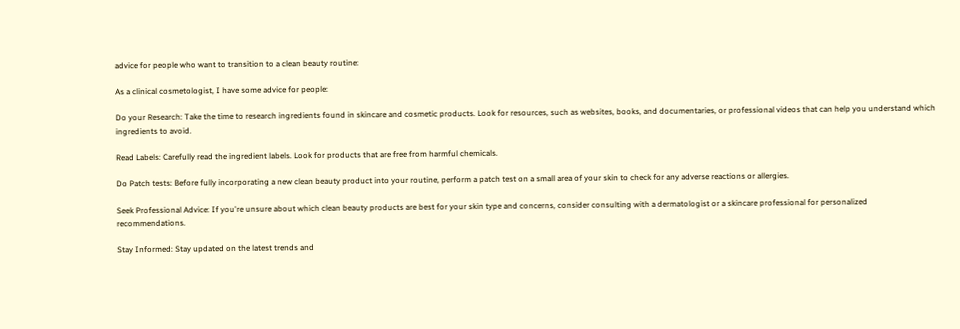advice for people who want to transition to a clean beauty routine:

As a clinical cosmetologist, I have some advice for people:

Do your Research: Take the time to research ingredients found in skincare and cosmetic products. Look for resources, such as websites, books, and documentaries, or professional videos that can help you understand which ingredients to avoid.

Read Labels: Carefully read the ingredient labels. Look for products that are free from harmful chemicals.

Do Patch tests: Before fully incorporating a new clean beauty product into your routine, perform a patch test on a small area of your skin to check for any adverse reactions or allergies.

Seek Professional Advice: If you're unsure about which clean beauty products are best for your skin type and concerns, consider consulting with a dermatologist or a skincare professional for personalized recommendations.

Stay Informed: Stay updated on the latest trends and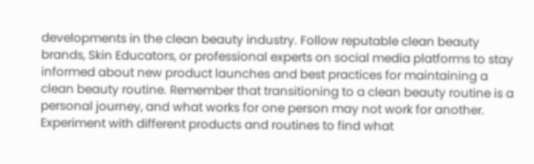developments in the clean beauty industry. Follow reputable clean beauty brands, Skin Educators, or professional experts on social media platforms to stay informed about new product launches and best practices for maintaining a clean beauty routine. Remember that transitioning to a clean beauty routine is a personal journey, and what works for one person may not work for another. Experiment with different products and routines to find what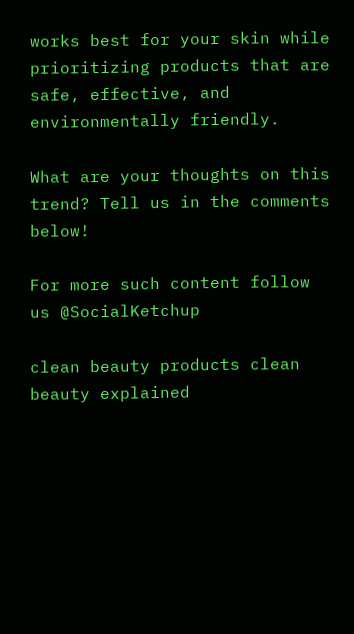works best for your skin while prioritizing products that are safe, effective, and environmentally friendly.

What are your thoughts on this trend? Tell us in the comments below!

For more such content follow us @SocialKetchup

clean beauty products clean beauty explained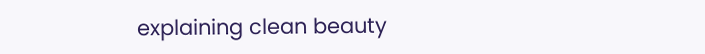explaining clean beauty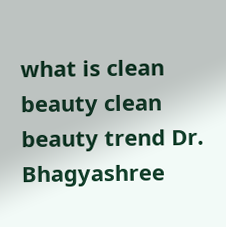what is clean beauty clean beauty trend Dr. Bhagyashree